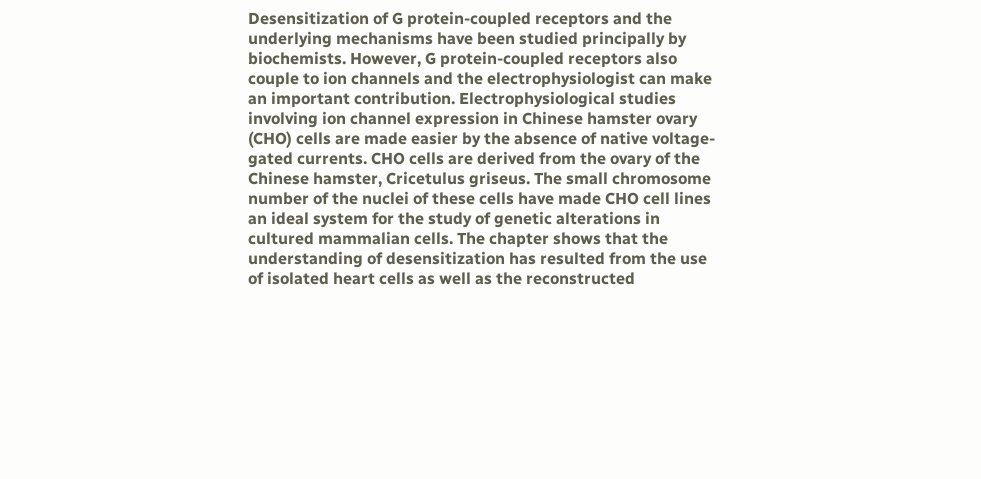Desensitization of G protein-coupled receptors and the underlying mechanisms have been studied principally by biochemists. However, G protein-coupled receptors also couple to ion channels and the electrophysiologist can make an important contribution. Electrophysiological studies involving ion channel expression in Chinese hamster ovary (CHO) cells are made easier by the absence of native voltage-gated currents. CHO cells are derived from the ovary of the Chinese hamster, Cricetulus griseus. The small chromosome number of the nuclei of these cells have made CHO cell lines an ideal system for the study of genetic alterations in cultured mammalian cells. The chapter shows that the understanding of desensitization has resulted from the use of isolated heart cells as well as the reconstructed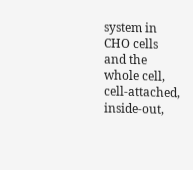system in CHO cells and the whole cell, cell-attached, inside-out,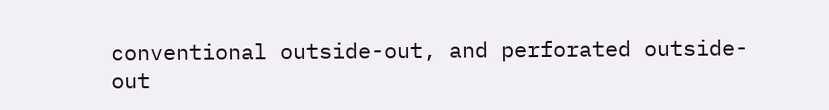conventional outside-out, and perforated outside-out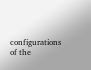configurations of the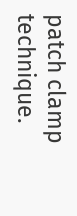patch clamp technique.